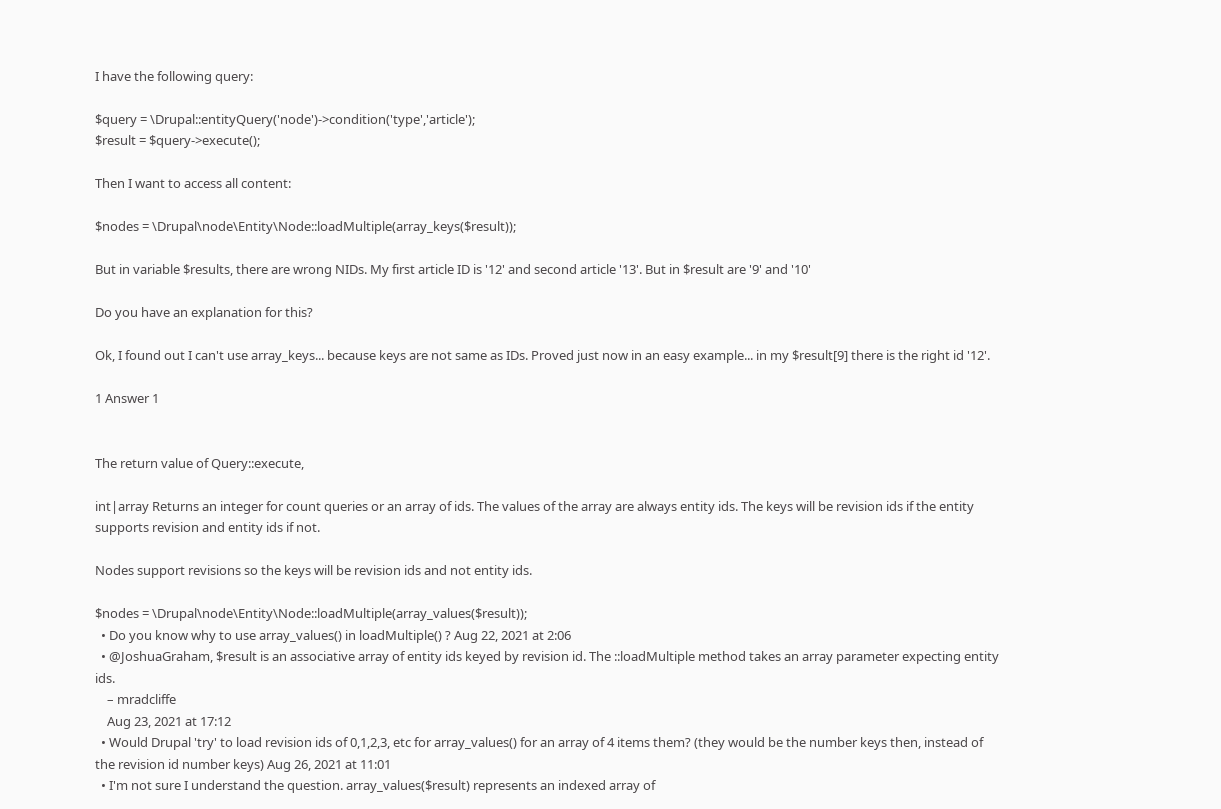I have the following query:

$query = \Drupal::entityQuery('node')->condition('type','article');
$result = $query->execute();

Then I want to access all content:

$nodes = \Drupal\node\Entity\Node::loadMultiple(array_keys($result));

But in variable $results, there are wrong NIDs. My first article ID is '12' and second article '13'. But in $result are '9' and '10'

Do you have an explanation for this?

Ok, I found out I can't use array_keys... because keys are not same as IDs. Proved just now in an easy example... in my $result[9] there is the right id '12'.

1 Answer 1


The return value of Query::execute,

int|array Returns an integer for count queries or an array of ids. The values of the array are always entity ids. The keys will be revision ids if the entity supports revision and entity ids if not.

Nodes support revisions so the keys will be revision ids and not entity ids.

$nodes = \Drupal\node\Entity\Node::loadMultiple(array_values($result));
  • Do you know why to use array_values() in loadMultiple() ? Aug 22, 2021 at 2:06
  • @JoshuaGraham, $result is an associative array of entity ids keyed by revision id. The ::loadMultiple method takes an array parameter expecting entity ids.
    – mradcliffe
    Aug 23, 2021 at 17:12
  • Would Drupal 'try' to load revision ids of 0,1,2,3, etc for array_values() for an array of 4 items them? (they would be the number keys then, instead of the revision id number keys) Aug 26, 2021 at 11:01
  • I'm not sure I understand the question. array_values($result) represents an indexed array of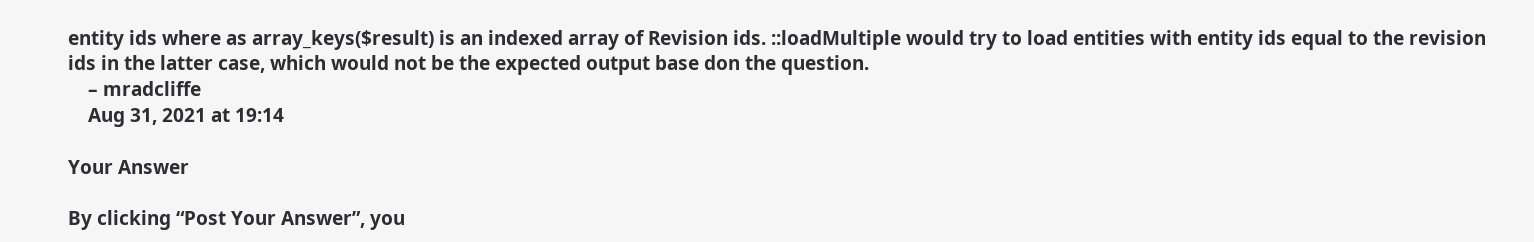entity ids where as array_keys($result) is an indexed array of Revision ids. ::loadMultiple would try to load entities with entity ids equal to the revision ids in the latter case, which would not be the expected output base don the question.
    – mradcliffe
    Aug 31, 2021 at 19:14

Your Answer

By clicking “Post Your Answer”, you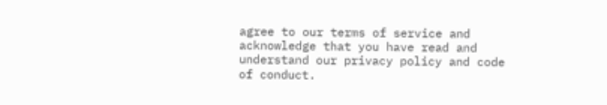agree to our terms of service and acknowledge that you have read and understand our privacy policy and code of conduct.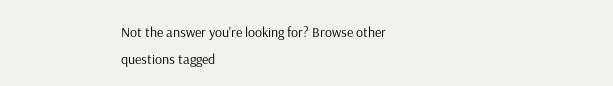Not the answer you're looking for? Browse other questions tagged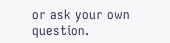or ask your own question.